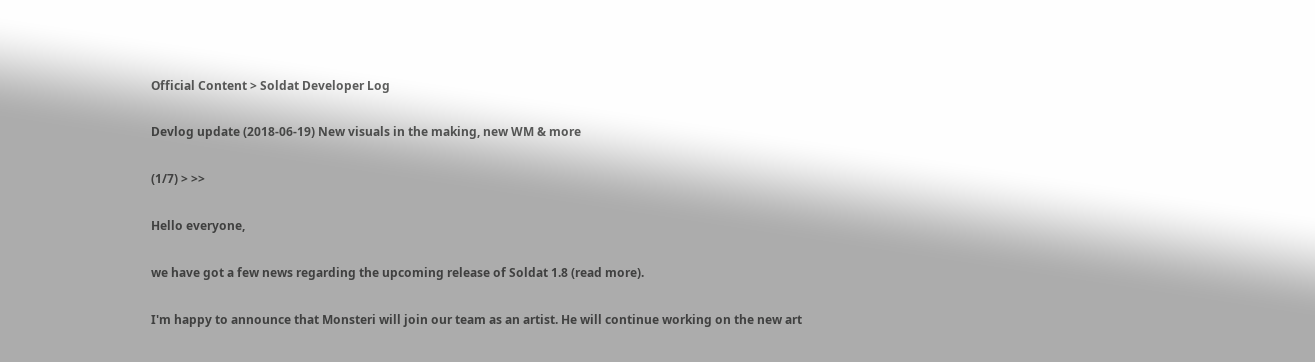Official Content > Soldat Developer Log

Devlog update (2018-06-19) New visuals in the making, new WM & more

(1/7) > >>

Hello everyone,

we have got a few news regarding the upcoming release of Soldat 1.8 (read more).

I'm happy to announce that Monsteri will join our team as an artist. He will continue working on the new art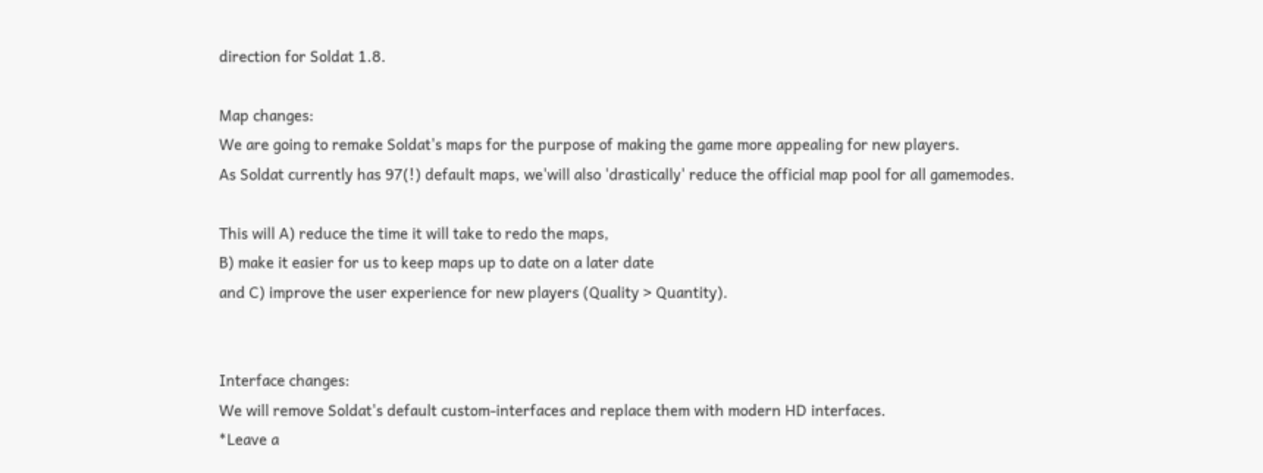direction for Soldat 1.8.

Map changes:
We are going to remake Soldat's maps for the purpose of making the game more appealing for new players.
As Soldat currently has 97(!) default maps, we'will also 'drastically' reduce the official map pool for all gamemodes.

This will A) reduce the time it will take to redo the maps,
B) make it easier for us to keep maps up to date on a later date
and C) improve the user experience for new players (Quality > Quantity).


Interface changes:
We will remove Soldat's default custom-interfaces and replace them with modern HD interfaces.
*Leave a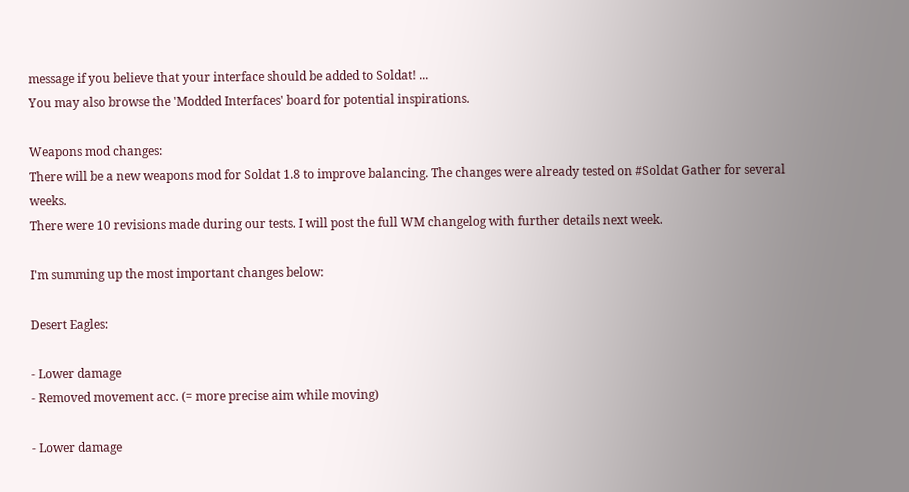message if you believe that your interface should be added to Soldat! ...
You may also browse the 'Modded Interfaces' board for potential inspirations.

Weapons mod changes:
There will be a new weapons mod for Soldat 1.8 to improve balancing. The changes were already tested on #Soldat Gather for several weeks.
There were 10 revisions made during our tests. I will post the full WM changelog with further details next week.

I'm summing up the most important changes below:

Desert Eagles:

- Lower damage
- Removed movement acc. (= more precise aim while moving)

- Lower damage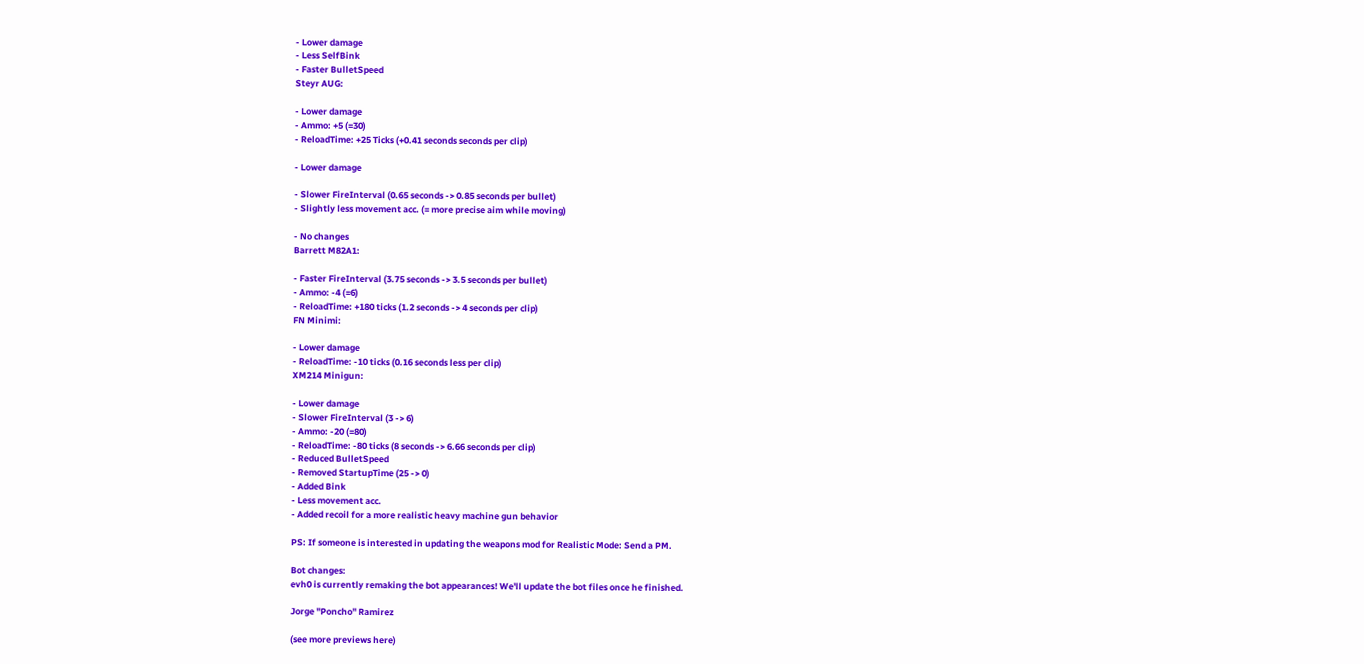- Lower damage
- Less SelfBink
- Faster BulletSpeed
Steyr AUG:

- Lower damage
- Ammo: +5 (=30)
- ReloadTime: +25 Ticks (+0.41 seconds seconds per clip)

- Lower damage

- Slower FireInterval (0.65 seconds -> 0.85 seconds per bullet)
- Slightly less movement acc. (= more precise aim while moving)

- No changes
Barrett M82A1:

- Faster FireInterval (3.75 seconds -> 3.5 seconds per bullet)
- Ammo: -4 (=6)
- ReloadTime: +180 ticks (1.2 seconds -> 4 seconds per clip)
FN Minimi:

- Lower damage
- ReloadTime: -10 ticks (0.16 seconds less per clip)
XM214 Minigun:

- Lower damage
- Slower FireInterval (3 -> 6)
- Ammo: -20 (=80)
- ReloadTime: -80 ticks (8 seconds -> 6.66 seconds per clip)
- Reduced BulletSpeed
- Removed StartupTime (25 -> 0)
- Added Bink
- Less movement acc.
- Added recoil for a more realistic heavy machine gun behavior

PS: If someone is interested in updating the weapons mod for Realistic Mode: Send a PM.

Bot changes:
evh0 is currently remaking the bot appearances! We'll update the bot files once he finished.

Jorge "Poncho" Ramirez

(see more previews here)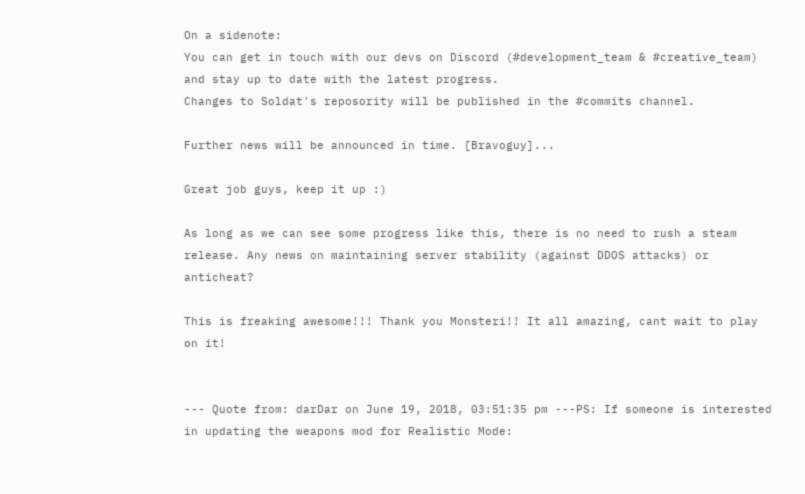On a sidenote:
You can get in touch with our devs on Discord (#development_team & #creative_team) and stay up to date with the latest progress.
Changes to Soldat's reposority will be published in the #commits channel.

Further news will be announced in time. [Bravoguy]...

Great job guys, keep it up :)

As long as we can see some progress like this, there is no need to rush a steam release. Any news on maintaining server stability (against DDOS attacks) or anticheat?

This is freaking awesome!!! Thank you Monsteri!! It all amazing, cant wait to play on it!


--- Quote from: darDar on June 19, 2018, 03:51:35 pm ---PS: If someone is interested in updating the weapons mod for Realistic Mode: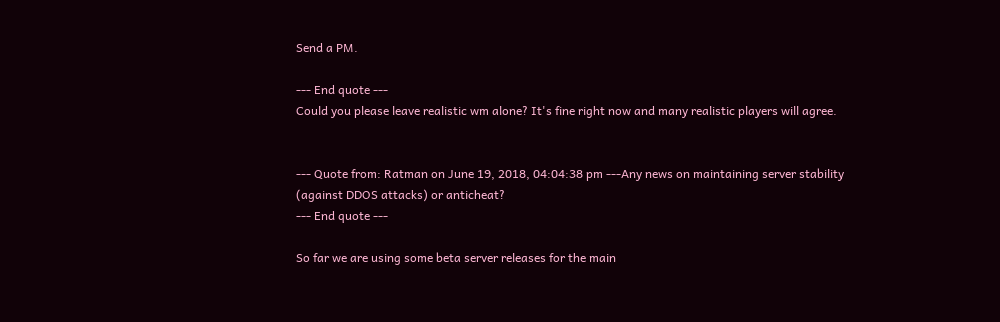Send a PM.

--- End quote ---
Could you please leave realistic wm alone? It's fine right now and many realistic players will agree.


--- Quote from: Ratman on June 19, 2018, 04:04:38 pm ---Any news on maintaining server stability (against DDOS attacks) or anticheat?
--- End quote ---

So far we are using some beta server releases for the main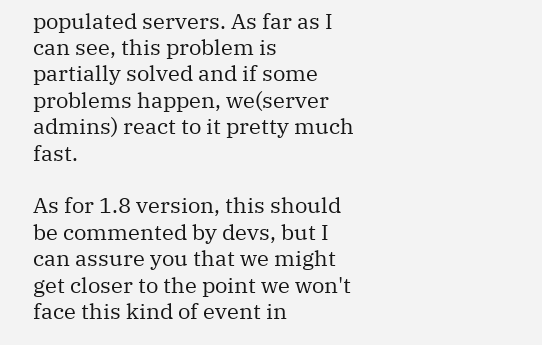populated servers. As far as I can see, this problem is partially solved and if some problems happen, we(server admins) react to it pretty much fast.

As for 1.8 version, this should be commented by devs, but I can assure you that we might get closer to the point we won't face this kind of event in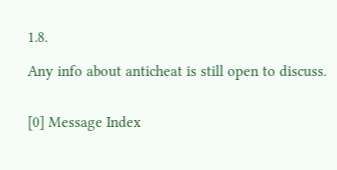1.8.

Any info about anticheat is still open to discuss.


[0] Message Index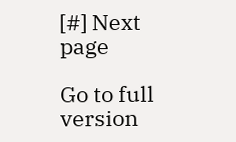[#] Next page

Go to full version